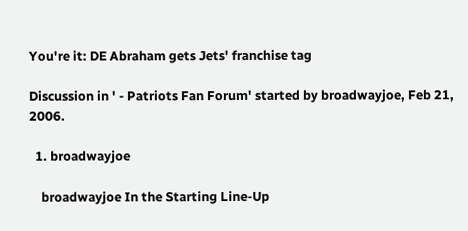You're it: DE Abraham gets Jets' franchise tag

Discussion in ' - Patriots Fan Forum' started by broadwayjoe, Feb 21, 2006.

  1. broadwayjoe

    broadwayjoe In the Starting Line-Up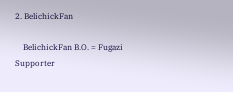2. BelichickFan

    BelichickFan B.O. = Fugazi Supporter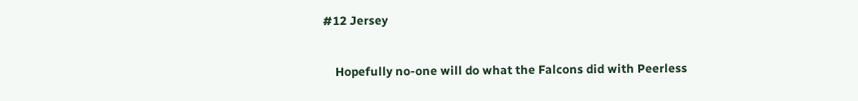#12 Jersey

    Hopefully no-one will do what the Falcons did with Peerless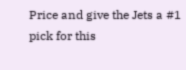Price and give the Jets a #1 pick for this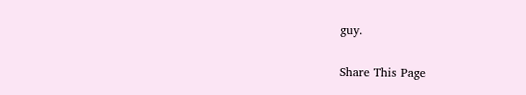guy.

Share This Page